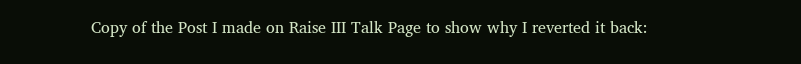Copy of the Post I made on Raise III Talk Page to show why I reverted it back: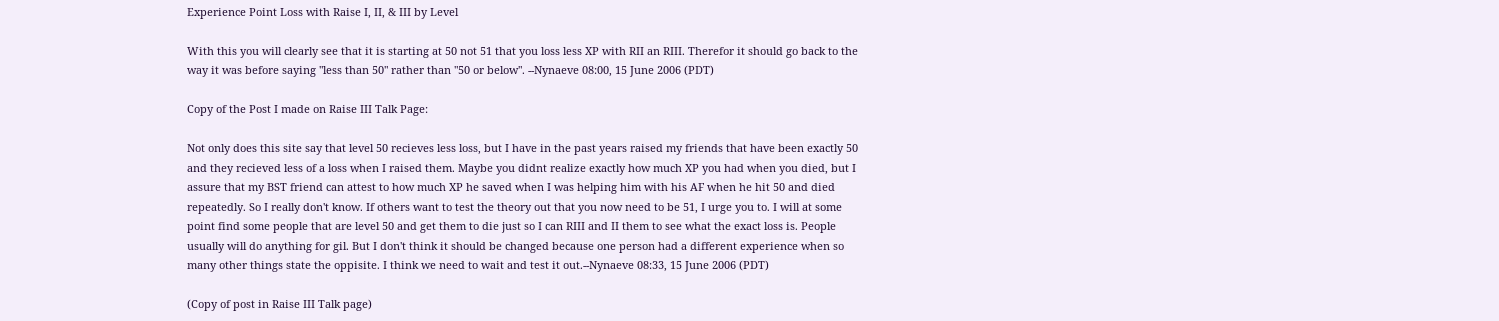Experience Point Loss with Raise I, II, & III by Level

With this you will clearly see that it is starting at 50 not 51 that you loss less XP with RII an RIII. Therefor it should go back to the way it was before saying "less than 50" rather than "50 or below". --Nynaeve 08:00, 15 June 2006 (PDT)

Copy of the Post I made on Raise III Talk Page:

Not only does this site say that level 50 recieves less loss, but I have in the past years raised my friends that have been exactly 50 and they recieved less of a loss when I raised them. Maybe you didnt realize exactly how much XP you had when you died, but I assure that my BST friend can attest to how much XP he saved when I was helping him with his AF when he hit 50 and died repeatedly. So I really don't know. If others want to test the theory out that you now need to be 51, I urge you to. I will at some point find some people that are level 50 and get them to die just so I can RIII and II them to see what the exact loss is. People usually will do anything for gil. But I don't think it should be changed because one person had a different experience when so many other things state the oppisite. I think we need to wait and test it out.--Nynaeve 08:33, 15 June 2006 (PDT)

(Copy of post in Raise III Talk page)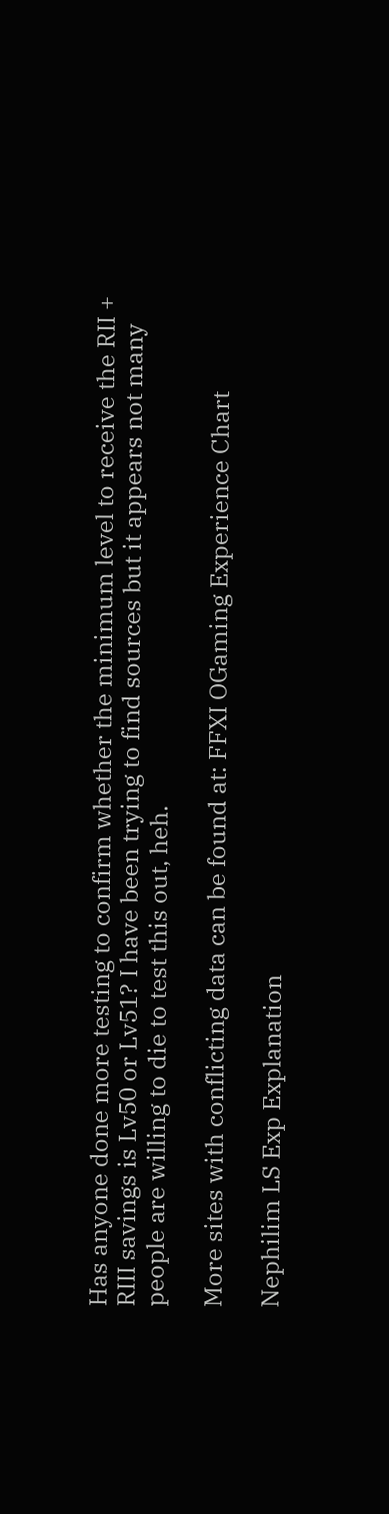Has anyone done more testing to confirm whether the minimum level to receive the RII + RIII savings is Lv50 or Lv51? I have been trying to find sources but it appears not many people are willing to die to test this out, heh.

More sites with conflicting data can be found at: FFXI OGaming Experience Chart

Nephilim LS Exp Explanation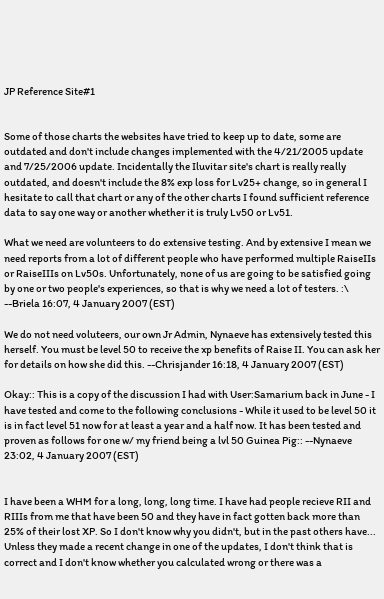JP Reference Site#1


Some of those charts the websites have tried to keep up to date, some are outdated and don't include changes implemented with the 4/21/2005 update and 7/25/2006 update. Incidentally the Iluvitar site's chart is really really outdated, and doesn't include the 8% exp loss for Lv25+ change, so in general I hesitate to call that chart or any of the other charts I found sufficient reference data to say one way or another whether it is truly Lv50 or Lv51.

What we need are volunteers to do extensive testing. And by extensive I mean we need reports from a lot of different people who have performed multiple RaiseIIs or RaiseIIIs on Lv50s. Unfortunately, none of us are going to be satisfied going by one or two people's experiences, so that is why we need a lot of testers. :\ --Briela 16:07, 4 January 2007 (EST)

We do not need voluteers, our own Jr Admin, Nynaeve has extensively tested this herself. You must be level 50 to receive the xp benefits of Raise II. You can ask her for details on how she did this. --Chrisjander 16:18, 4 January 2007 (EST)

Okay:: This is a copy of the discussion I had with User:Samarium back in June - I have tested and come to the following conclusions - While it used to be level 50 it is in fact level 51 now for at least a year and a half now. It has been tested and proven as follows for one w/ my friend being a lvl 50 Guinea Pig:: --Nynaeve 23:02, 4 January 2007 (EST)


I have been a WHM for a long, long, long time. I have had people recieve RII and RIIIs from me that have been 50 and they have in fact gotten back more than 25% of their lost XP. So I don't know why you didn't, but in the past others have... Unless they made a recent change in one of the updates, I don't think that is correct and I don't know whether you calculated wrong or there was a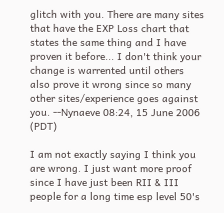glitch with you. There are many sites that have the EXP Loss chart that states the same thing and I have proven it before... I don't think your change is warrented until others also prove it wrong since so many other sites/experience goes against you. --Nynaeve 08:24, 15 June 2006 (PDT)

I am not exactly saying I think you are wrong. I just want more proof since I have just been RII & III people for a long time esp level 50's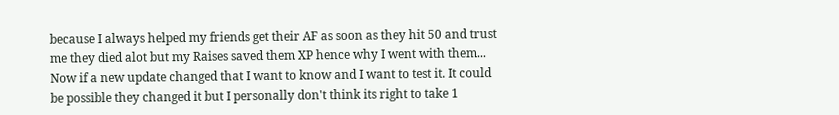because I always helped my friends get their AF as soon as they hit 50 and trust me they died alot but my Raises saved them XP hence why I went with them... Now if a new update changed that I want to know and I want to test it. It could be possible they changed it but I personally don't think its right to take 1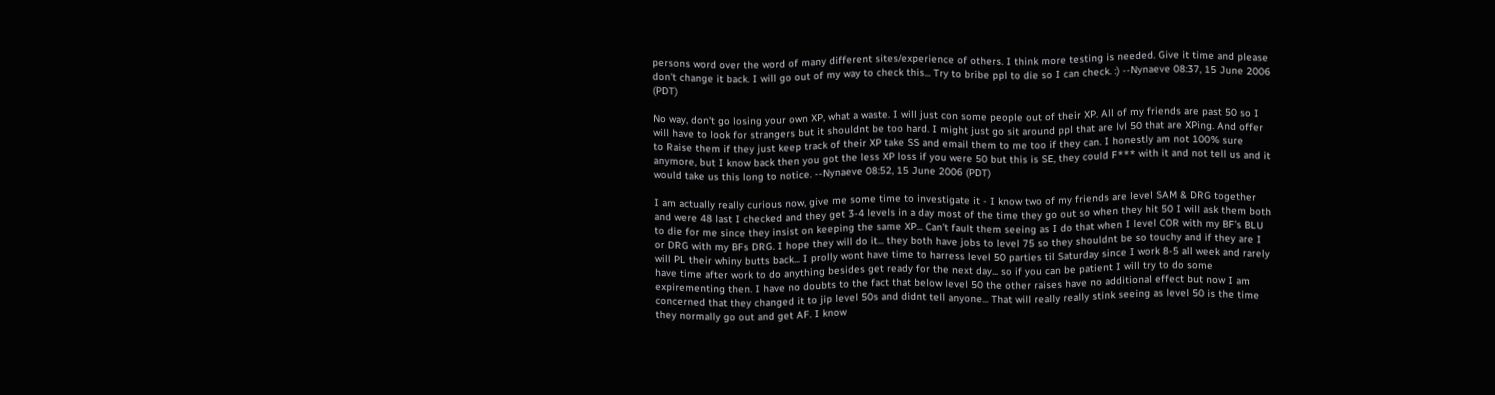persons word over the word of many different sites/experience of others. I think more testing is needed. Give it time and please don't change it back. I will go out of my way to check this... Try to bribe ppl to die so I can check. :) --Nynaeve 08:37, 15 June 2006 (PDT)

No way, don't go losing your own XP, what a waste. I will just con some people out of their XP. All of my friends are past 50 so I will have to look for strangers but it shouldnt be too hard. I might just go sit around ppl that are lvl 50 that are XPing. And offer to Raise them if they just keep track of their XP take SS and email them to me too if they can. I honestly am not 100% sure anymore, but I know back then you got the less XP loss if you were 50 but this is SE, they could F*** with it and not tell us and it would take us this long to notice. --Nynaeve 08:52, 15 June 2006 (PDT)

I am actually really curious now, give me some time to investigate it - I know two of my friends are level SAM & DRG together and were 48 last I checked and they get 3-4 levels in a day most of the time they go out so when they hit 50 I will ask them both to die for me since they insist on keeping the same XP... Can't fault them seeing as I do that when I level COR with my BF's BLU or DRG with my BFs DRG. I hope they will do it... they both have jobs to level 75 so they shouldnt be so touchy and if they are I will PL their whiny butts back... I prolly wont have time to harress level 50 parties til Saturday since I work 8-5 all week and rarely have time after work to do anything besides get ready for the next day... so if you can be patient I will try to do some expirementing then. I have no doubts to the fact that below level 50 the other raises have no additional effect but now I am concerned that they changed it to jip level 50s and didnt tell anyone... That will really really stink seeing as level 50 is the time they normally go out and get AF. I know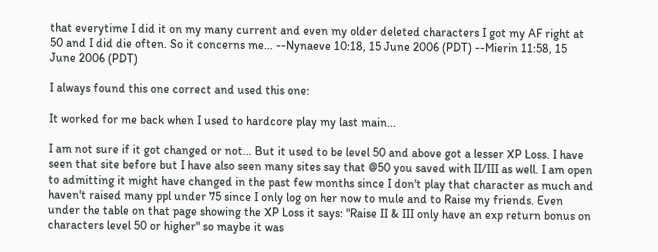that everytime I did it on my many current and even my older deleted characters I got my AF right at 50 and I did die often. So it concerns me... --Nynaeve 10:18, 15 June 2006 (PDT) --Mierin 11:58, 15 June 2006 (PDT)

I always found this one correct and used this one:

It worked for me back when I used to hardcore play my last main...

I am not sure if it got changed or not... But it used to be level 50 and above got a lesser XP Loss. I have seen that site before but I have also seen many sites say that @50 you saved with II/III as well. I am open to admitting it might have changed in the past few months since I don't play that character as much and haven't raised many ppl under 75 since I only log on her now to mule and to Raise my friends. Even under the table on that page showing the XP Loss it says: "Raise II & III only have an exp return bonus on characters level 50 or higher" so maybe it was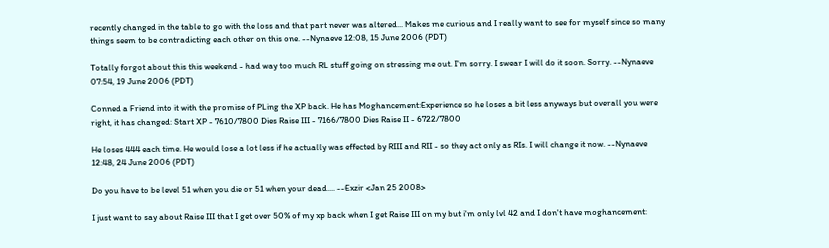recently changed in the table to go with the loss and that part never was altered... Makes me curious and I really want to see for myself since so many things seem to be contradicting each other on this one. --Nynaeve 12:08, 15 June 2006 (PDT)

Totally forgot about this this weekend - had way too much RL stuff going on stressing me out. I'm sorry. I swear I will do it soon. Sorry. --Nynaeve 07:54, 19 June 2006 (PDT)

Conned a Friend into it with the promise of PLing the XP back. He has Moghancement:Experience so he loses a bit less anyways but overall you were right, it has changed: Start XP - 7610/7800 Dies Raise III - 7166/7800 Dies Raise II - 6722/7800

He loses 444 each time. He would lose a lot less if he actually was effected by RIII and RII - so they act only as RIs. I will change it now. --Nynaeve 12:48, 24 June 2006 (PDT)

Do you have to be level 51 when you die or 51 when your dead.... --Exzir <Jan 25 2008>

I just want to say about Raise III that I get over 50% of my xp back when I get Raise III on my but i'm only lvl 42 and I don't have moghancement: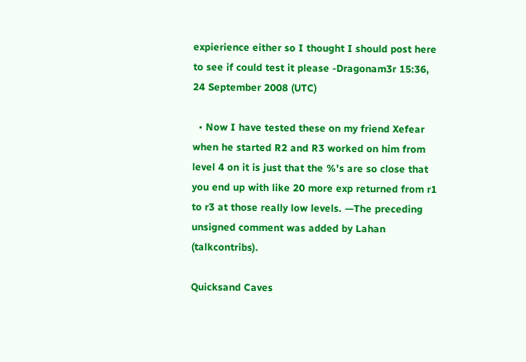expierience either so I thought I should post here to see if could test it please -Dragonam3r 15:36, 24 September 2008 (UTC)

  • Now I have tested these on my friend Xefear when he started R2 and R3 worked on him from level 4 on it is just that the %'s are so close that you end up with like 20 more exp returned from r1 to r3 at those really low levels. —The preceding unsigned comment was added by Lahan (talkcontribs).

Quicksand Caves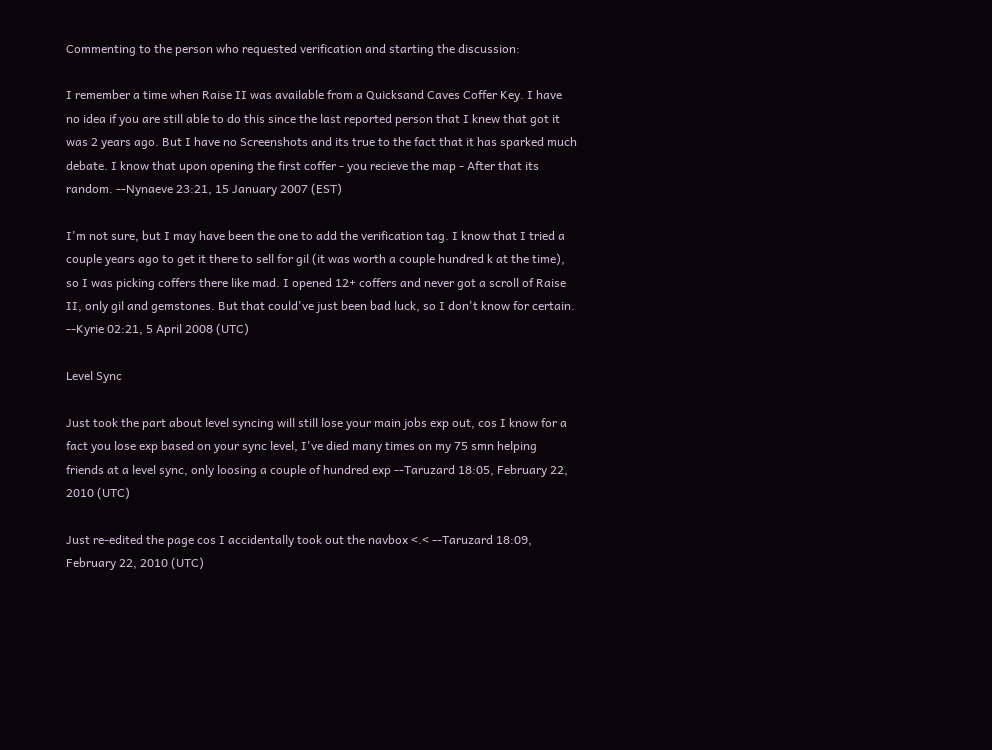Commenting to the person who requested verification and starting the discussion:

I remember a time when Raise II was available from a Quicksand Caves Coffer Key. I have no idea if you are still able to do this since the last reported person that I knew that got it was 2 years ago. But I have no Screenshots and its true to the fact that it has sparked much debate. I know that upon opening the first coffer - you recieve the map - After that its random. --Nynaeve 23:21, 15 January 2007 (EST)

I'm not sure, but I may have been the one to add the verification tag. I know that I tried a couple years ago to get it there to sell for gil (it was worth a couple hundred k at the time), so I was picking coffers there like mad. I opened 12+ coffers and never got a scroll of Raise II, only gil and gemstones. But that could've just been bad luck, so I don't know for certain. --Kyrie 02:21, 5 April 2008 (UTC)

Level Sync

Just took the part about level syncing will still lose your main jobs exp out, cos I know for a fact you lose exp based on your sync level, I've died many times on my 75 smn helping friends at a level sync, only loosing a couple of hundred exp --Taruzard 18:05, February 22, 2010 (UTC)

Just re-edited the page cos I accidentally took out the navbox <.< --Taruzard 18:09, February 22, 2010 (UTC)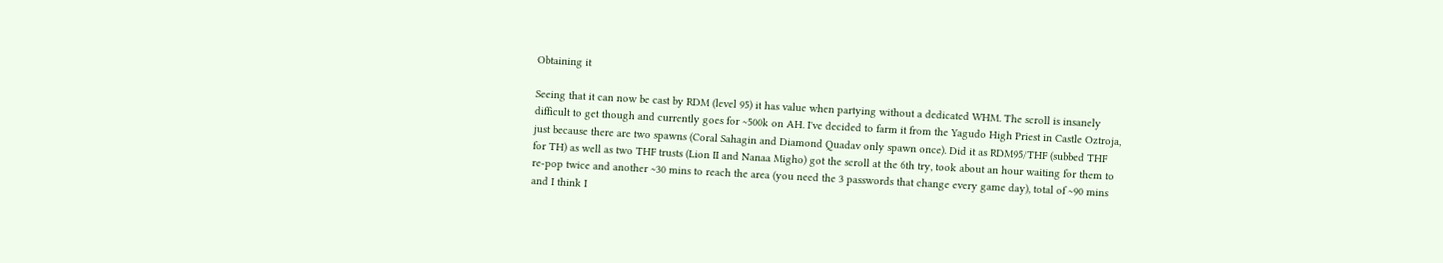Obtaining it

Seeing that it can now be cast by RDM (level 95) it has value when partying without a dedicated WHM. The scroll is insanely difficult to get though and currently goes for ~500k on AH. I've decided to farm it from the Yagudo High Priest in Castle Oztroja, just because there are two spawns (Coral Sahagin and Diamond Quadav only spawn once). Did it as RDM95/THF (subbed THF for TH) as well as two THF trusts (Lion II and Nanaa Migho) got the scroll at the 6th try, took about an hour waiting for them to re-pop twice and another ~30 mins to reach the area (you need the 3 passwords that change every game day), total of ~90 mins and I think I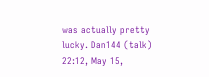was actually pretty lucky. Dan144 (talk) 22:12, May 15,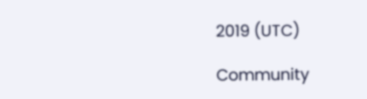2019 (UTC)

Community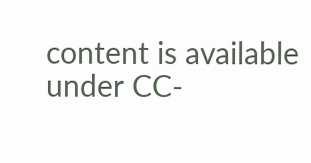content is available under CC-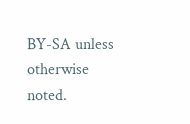BY-SA unless otherwise noted.